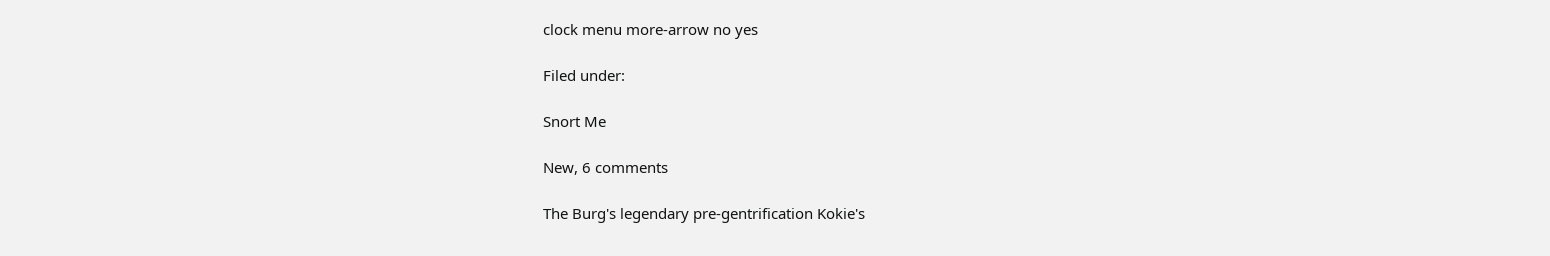clock menu more-arrow no yes

Filed under:

Snort Me

New, 6 comments

The Burg's legendary pre-gentrification Kokie's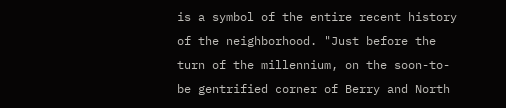is a symbol of the entire recent history of the neighborhood. "Just before the turn of the millennium, on the soon-to-be gentrified corner of Berry and North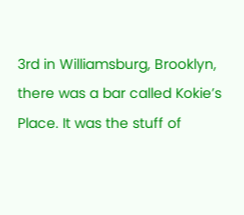3rd in Williamsburg, Brooklyn, there was a bar called Kokie’s Place. It was the stuff of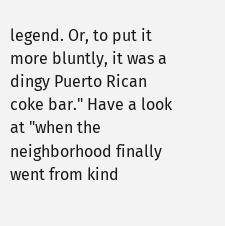legend. Or, to put it more bluntly, it was a dingy Puerto Rican coke bar." Have a look at "when the neighborhood finally went from kind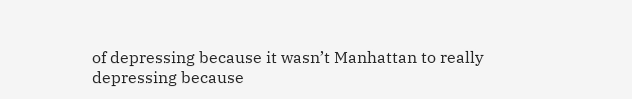of depressing because it wasn’t Manhattan to really depressing because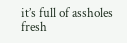it’s full of assholes fresh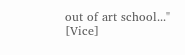out of art school..." [Vice]